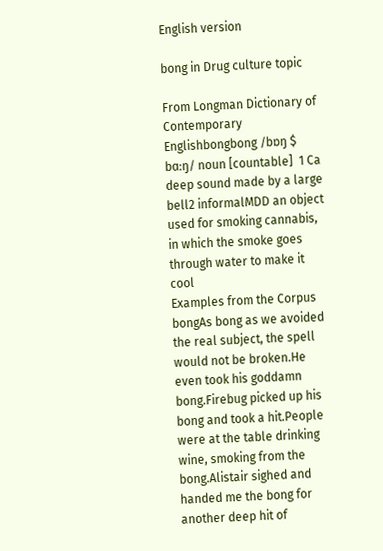English version

bong in Drug culture topic

From Longman Dictionary of Contemporary Englishbongbong /bɒŋ $ bɑːŋ/ noun [countable]  1 Ca deep sound made by a large bell2 informalMDD an object used for smoking cannabis, in which the smoke goes through water to make it cool
Examples from the Corpus
bongAs bong as we avoided the real subject, the spell would not be broken.He even took his goddamn bong.Firebug picked up his bong and took a hit.People were at the table drinking wine, smoking from the bong.Alistair sighed and handed me the bong for another deep hit of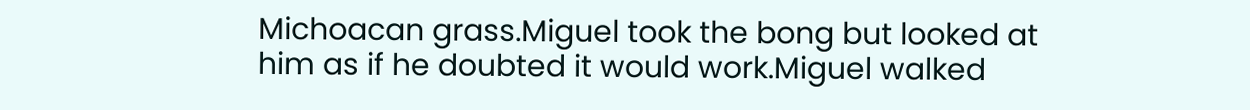Michoacan grass.Miguel took the bong but looked at him as if he doubted it would work.Miguel walked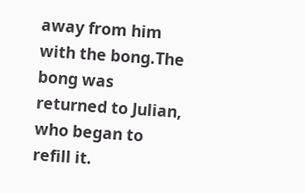away from him with the bong.The bong was returned to Julian, who began to refill it.